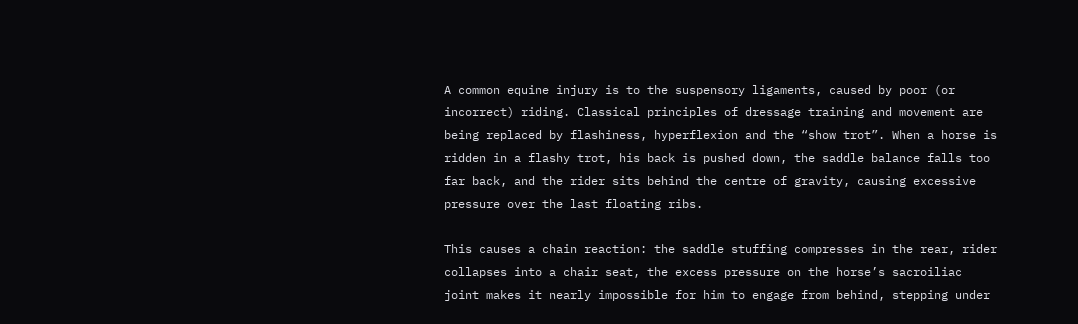A common equine injury is to the suspensory ligaments, caused by poor (or incorrect) riding. Classical principles of dressage training and movement are being replaced by flashiness, hyperflexion and the “show trot”. When a horse is ridden in a flashy trot, his back is pushed down, the saddle balance falls too far back, and the rider sits behind the centre of gravity, causing excessive pressure over the last floating ribs.

This causes a chain reaction: the saddle stuffing compresses in the rear, rider collapses into a chair seat, the excess pressure on the horse’s sacroiliac joint makes it nearly impossible for him to engage from behind, stepping under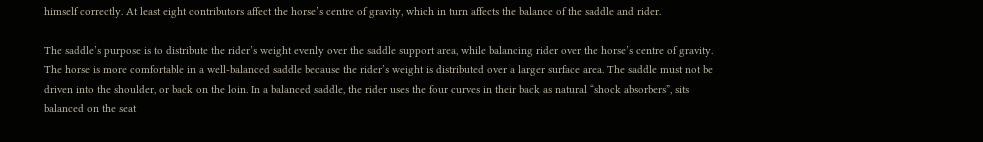himself correctly. At least eight contributors affect the horse’s centre of gravity, which in turn affects the balance of the saddle and rider.

The saddle’s purpose is to distribute the rider’s weight evenly over the saddle support area, while balancing rider over the horse’s centre of gravity. The horse is more comfortable in a well-balanced saddle because the rider’s weight is distributed over a larger surface area. The saddle must not be driven into the shoulder, or back on the loin. In a balanced saddle, the rider uses the four curves in their back as natural “shock absorbers”, sits balanced on the seat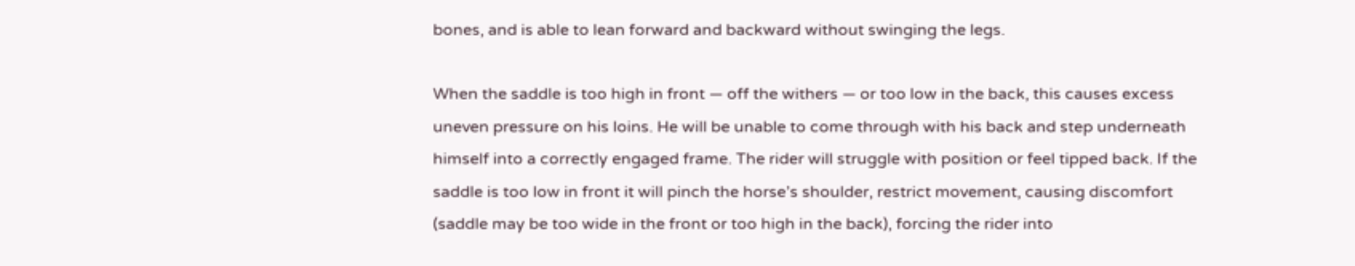bones, and is able to lean forward and backward without swinging the legs.

When the saddle is too high in front — off the withers — or too low in the back, this causes excess uneven pressure on his loins. He will be unable to come through with his back and step underneath himself into a correctly engaged frame. The rider will struggle with position or feel tipped back. If the saddle is too low in front it will pinch the horse’s shoulder, restrict movement, causing discomfort (saddle may be too wide in the front or too high in the back), forcing the rider into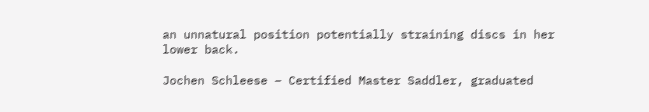an unnatural position potentially straining discs in her lower back.

Jochen Schleese – Certified Master Saddler, graduated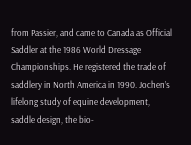from Passier, and came to Canada as Official Saddler at the 1986 World Dressage Championships. He registered the trade of saddlery in North America in 1990. Jochen’s lifelong study of equine development, saddle design, the bio-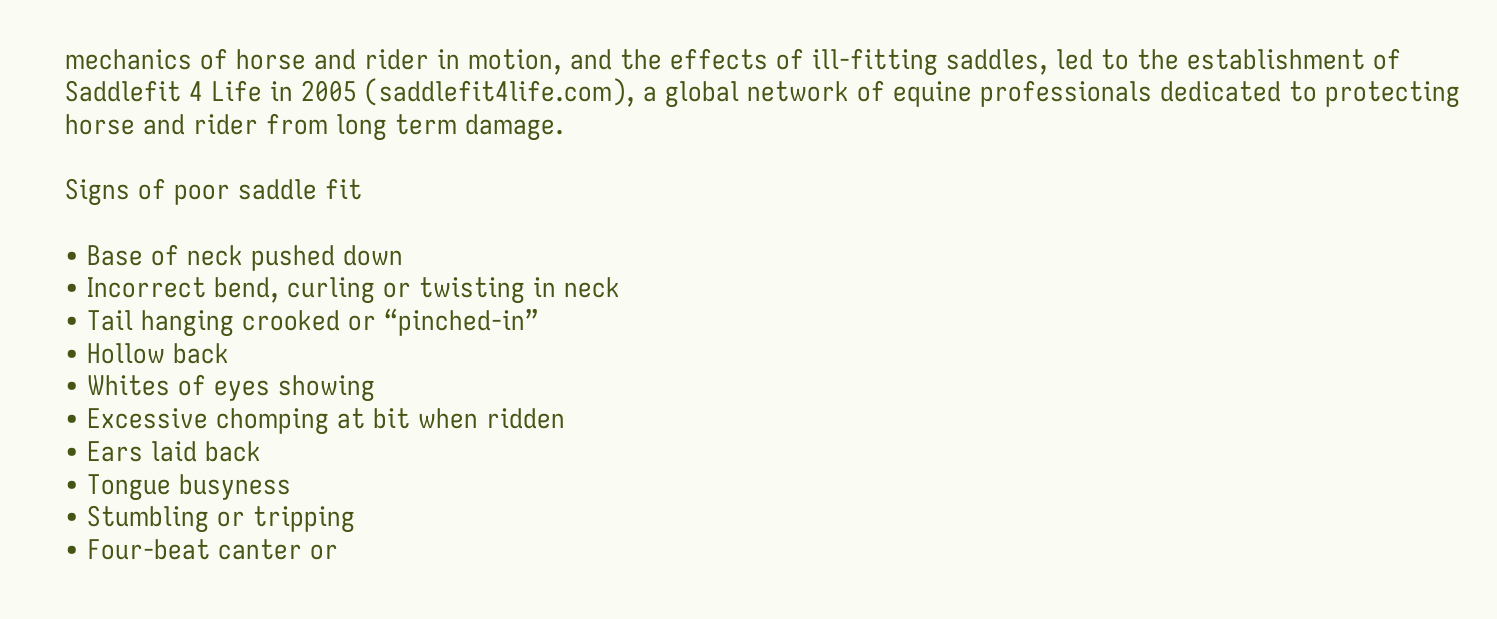mechanics of horse and rider in motion, and the effects of ill-fitting saddles, led to the establishment of Saddlefit 4 Life in 2005 (saddlefit4life.com), a global network of equine professionals dedicated to protecting horse and rider from long term damage.

Signs of poor saddle fit

• Base of neck pushed down
• Incorrect bend, curling or twisting in neck
• Tail hanging crooked or “pinched-in”
• Hollow back
• Whites of eyes showing
• Excessive chomping at bit when ridden
• Ears laid back
• Tongue busyness
• Stumbling or tripping
• Four-beat canter or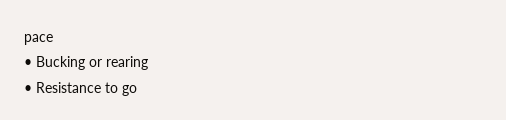pace
• Bucking or rearing
• Resistance to go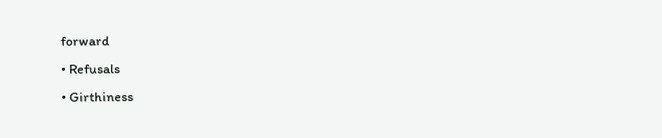forward
• Refusals
• Girthiness